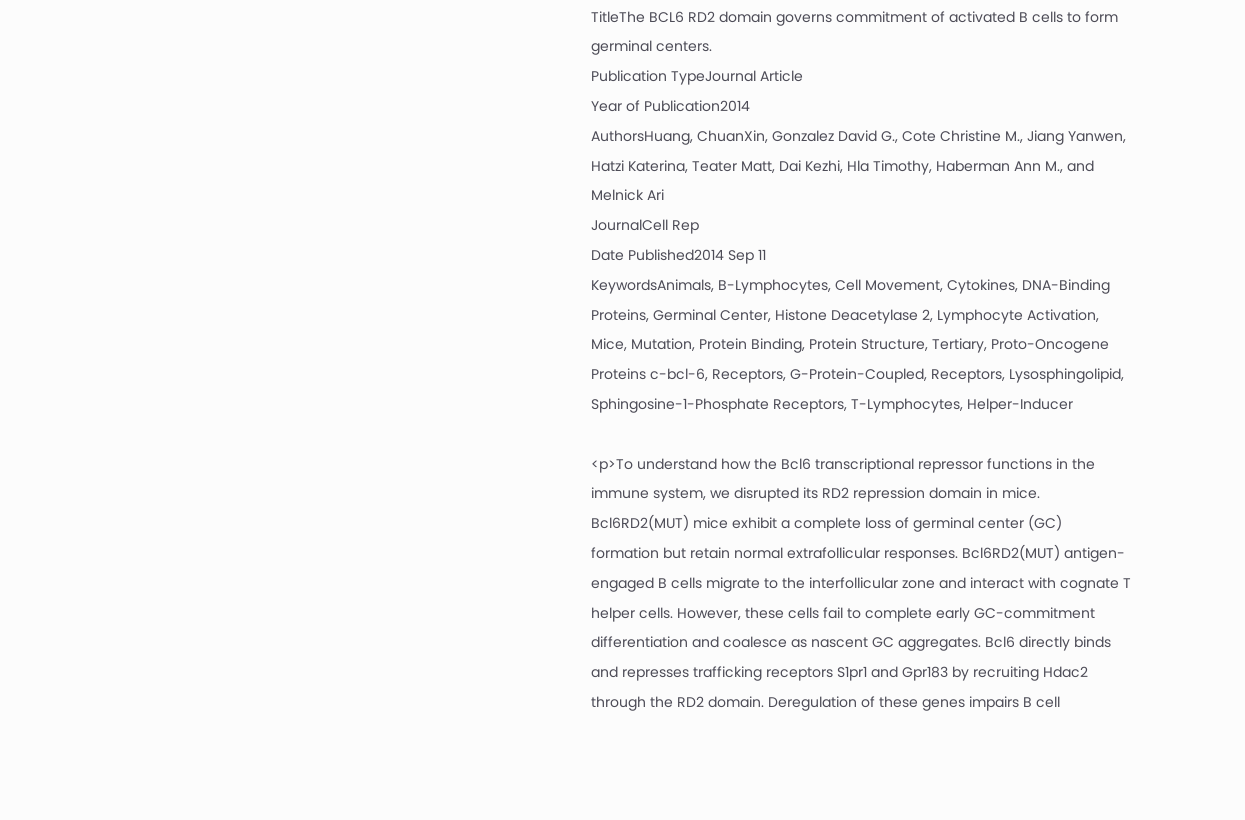TitleThe BCL6 RD2 domain governs commitment of activated B cells to form germinal centers.
Publication TypeJournal Article
Year of Publication2014
AuthorsHuang, ChuanXin, Gonzalez David G., Cote Christine M., Jiang Yanwen, Hatzi Katerina, Teater Matt, Dai Kezhi, Hla Timothy, Haberman Ann M., and Melnick Ari
JournalCell Rep
Date Published2014 Sep 11
KeywordsAnimals, B-Lymphocytes, Cell Movement, Cytokines, DNA-Binding Proteins, Germinal Center, Histone Deacetylase 2, Lymphocyte Activation, Mice, Mutation, Protein Binding, Protein Structure, Tertiary, Proto-Oncogene Proteins c-bcl-6, Receptors, G-Protein-Coupled, Receptors, Lysosphingolipid, Sphingosine-1-Phosphate Receptors, T-Lymphocytes, Helper-Inducer

<p>To understand how the Bcl6 transcriptional repressor functions in the immune system, we disrupted its RD2 repression domain in mice. Bcl6RD2(MUT) mice exhibit a complete loss of germinal center (GC) formation but retain normal extrafollicular responses. Bcl6RD2(MUT) antigen-engaged B cells migrate to the interfollicular zone and interact with cognate T helper cells. However, these cells fail to complete early GC-commitment differentiation and coalesce as nascent GC aggregates. Bcl6 directly binds and represses trafficking receptors S1pr1 and Gpr183 by recruiting Hdac2 through the RD2 domain. Deregulation of these genes impairs B cell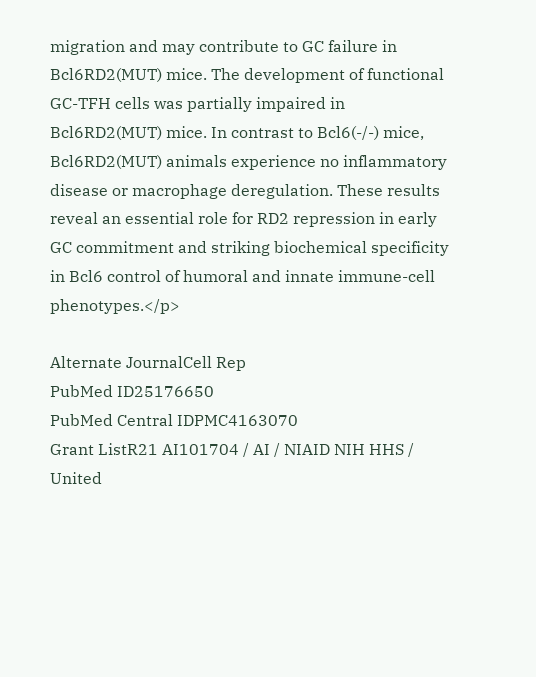migration and may contribute to GC failure in Bcl6RD2(MUT) mice. The development of functional GC-TFH cells was partially impaired in Bcl6RD2(MUT) mice. In contrast to Bcl6(-/-) mice, Bcl6RD2(MUT) animals experience no inflammatory disease or macrophage deregulation. These results reveal an essential role for RD2 repression in early GC commitment and striking biochemical specificity in Bcl6 control of humoral and innate immune-cell phenotypes.</p>

Alternate JournalCell Rep
PubMed ID25176650
PubMed Central IDPMC4163070
Grant ListR21 AI101704 / AI / NIAID NIH HHS / United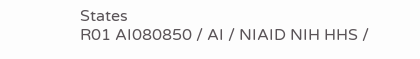States
R01 AI080850 / AI / NIAID NIH HHS /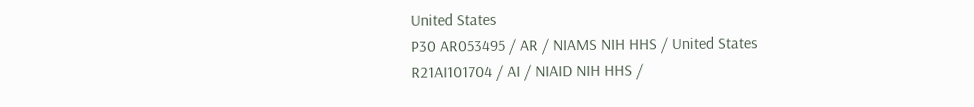United States
P30 AR053495 / AR / NIAMS NIH HHS / United States
R21AI101704 / AI / NIAID NIH HHS /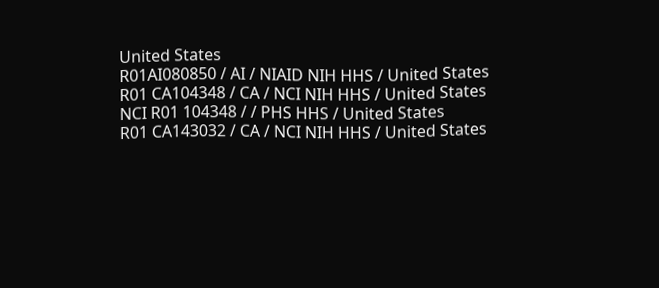United States
R01AI080850 / AI / NIAID NIH HHS / United States
R01 CA104348 / CA / NCI NIH HHS / United States
NCI R01 104348 / / PHS HHS / United States
R01 CA143032 / CA / NCI NIH HHS / United States